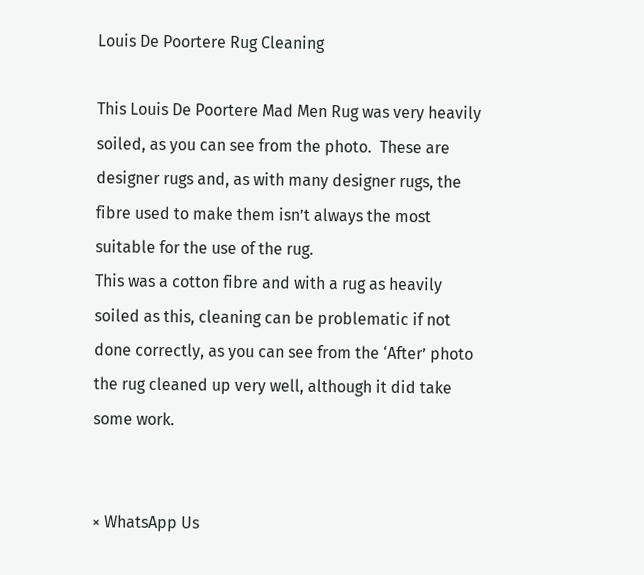Louis De Poortere Rug Cleaning

This Louis De Poortere Mad Men Rug was very heavily soiled, as you can see from the photo.  These are designer rugs and, as with many designer rugs, the fibre used to make them isn’t always the most suitable for the use of the rug.
This was a cotton fibre and with a rug as heavily soiled as this, cleaning can be problematic if not done correctly, as you can see from the ‘After’ photo the rug cleaned up very well, although it did take some work.


× WhatsApp Us